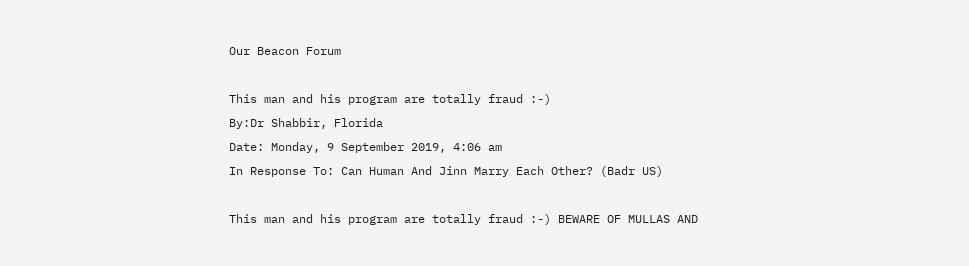Our Beacon Forum

This man and his program are totally fraud :-)
By:Dr Shabbir, Florida
Date: Monday, 9 September 2019, 4:06 am
In Response To: Can Human And Jinn Marry Each Other? (Badr US)

This man and his program are totally fraud :-) BEWARE OF MULLAS AND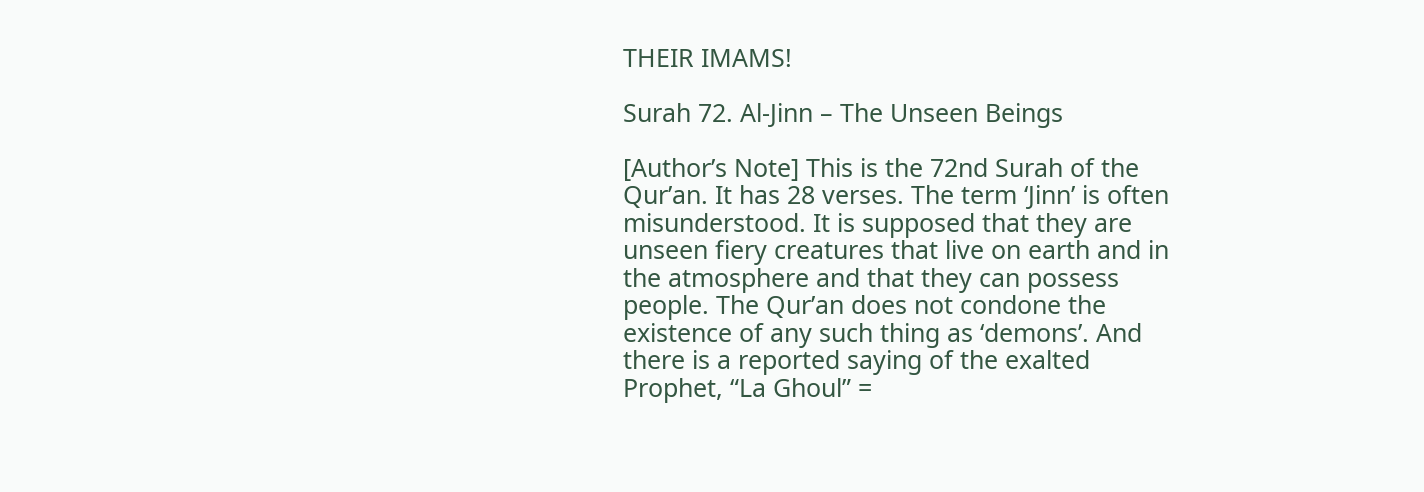THEIR IMAMS!

Surah 72. Al-Jinn – The Unseen Beings

[Author’s Note] This is the 72nd Surah of the Qur’an. It has 28 verses. The term ‘Jinn’ is often misunderstood. It is supposed that they are unseen fiery creatures that live on earth and in the atmosphere and that they can possess people. The Qur’an does not condone the existence of any such thing as ‘demons’. And there is a reported saying of the exalted Prophet, “La Ghoul” =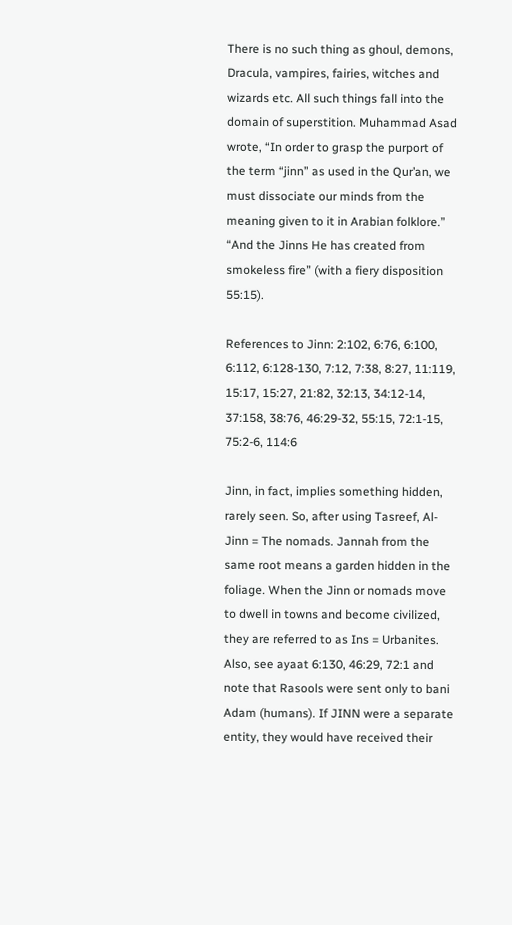There is no such thing as ghoul, demons, Dracula, vampires, fairies, witches and wizards etc. All such things fall into the domain of superstition. Muhammad Asad wrote, “In order to grasp the purport of the term “jinn” as used in the Qur’an, we must dissociate our minds from the meaning given to it in Arabian folklore.”
“And the Jinns He has created from smokeless fire” (with a fiery disposition 55:15).

References to Jinn: 2:102, 6:76, 6:100, 6:112, 6:128-130, 7:12, 7:38, 8:27, 11:119, 15:17, 15:27, 21:82, 32:13, 34:12-14, 37:158, 38:76, 46:29-32, 55:15, 72:1-15, 75:2-6, 114:6

Jinn, in fact, implies something hidden, rarely seen. So, after using Tasreef, Al-Jinn = The nomads. Jannah from the same root means a garden hidden in the foliage. When the Jinn or nomads move to dwell in towns and become civilized, they are referred to as Ins = Urbanites. Also, see ayaat 6:130, 46:29, 72:1 and note that Rasools were sent only to bani Adam (humans). If JINN were a separate entity, they would have received their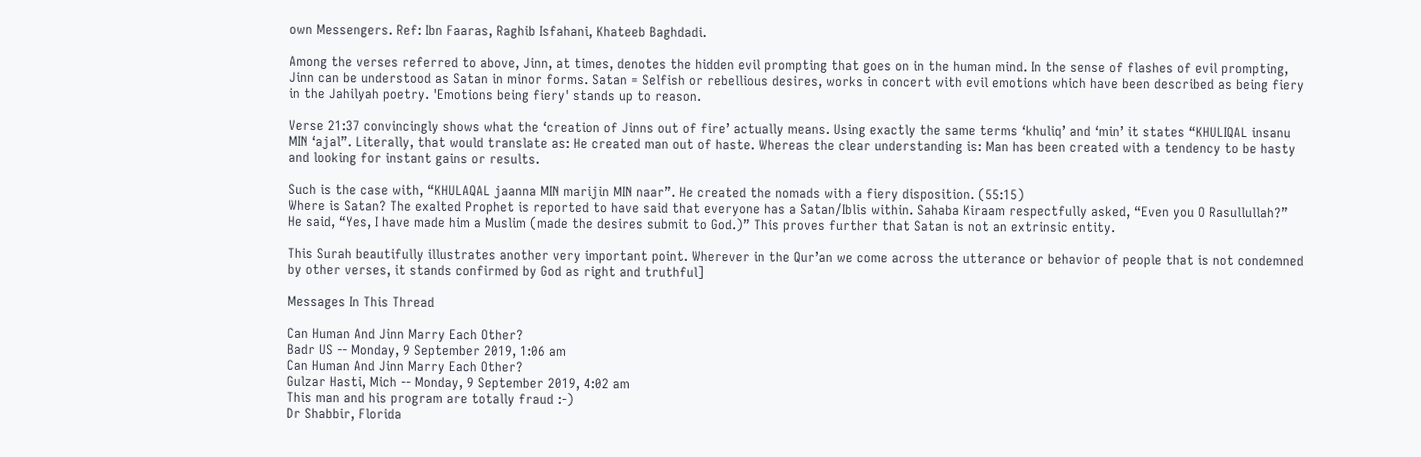own Messengers. Ref: Ibn Faaras, Raghib Isfahani, Khateeb Baghdadi.

Among the verses referred to above, Jinn, at times, denotes the hidden evil prompting that goes on in the human mind. In the sense of flashes of evil prompting, Jinn can be understood as Satan in minor forms. Satan = Selfish or rebellious desires, works in concert with evil emotions which have been described as being fiery in the Jahilyah poetry. 'Emotions being fiery' stands up to reason.

Verse 21:37 convincingly shows what the ‘creation of Jinns out of fire’ actually means. Using exactly the same terms ‘khuliq’ and ‘min’ it states “KHULIQAL insanu MIN ‘ajal”. Literally, that would translate as: He created man out of haste. Whereas the clear understanding is: Man has been created with a tendency to be hasty and looking for instant gains or results.

Such is the case with, “KHULAQAL jaanna MIN marijin MIN naar”. He created the nomads with a fiery disposition. (55:15)
Where is Satan? The exalted Prophet is reported to have said that everyone has a Satan/Iblis within. Sahaba Kiraam respectfully asked, “Even you O Rasullullah?” He said, “Yes, I have made him a Muslim (made the desires submit to God.)” This proves further that Satan is not an extrinsic entity.

This Surah beautifully illustrates another very important point. Wherever in the Qur’an we come across the utterance or behavior of people that is not condemned by other verses, it stands confirmed by God as right and truthful]

Messages In This Thread

Can Human And Jinn Marry Each Other?
Badr US -- Monday, 9 September 2019, 1:06 am
Can Human And Jinn Marry Each Other?
Gulzar Hasti, Mich -- Monday, 9 September 2019, 4:02 am
This man and his program are totally fraud :-)
Dr Shabbir, Florida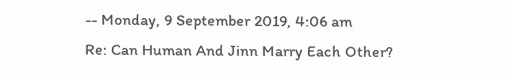-- Monday, 9 September 2019, 4:06 am
Re: Can Human And Jinn Marry Each Other?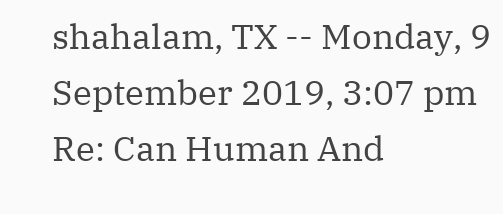shahalam, TX -- Monday, 9 September 2019, 3:07 pm
Re: Can Human And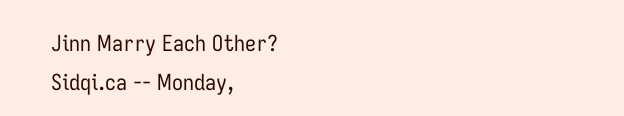Jinn Marry Each Other?
Sidqi.ca -- Monday,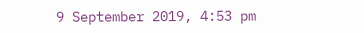9 September 2019, 4:53 pm